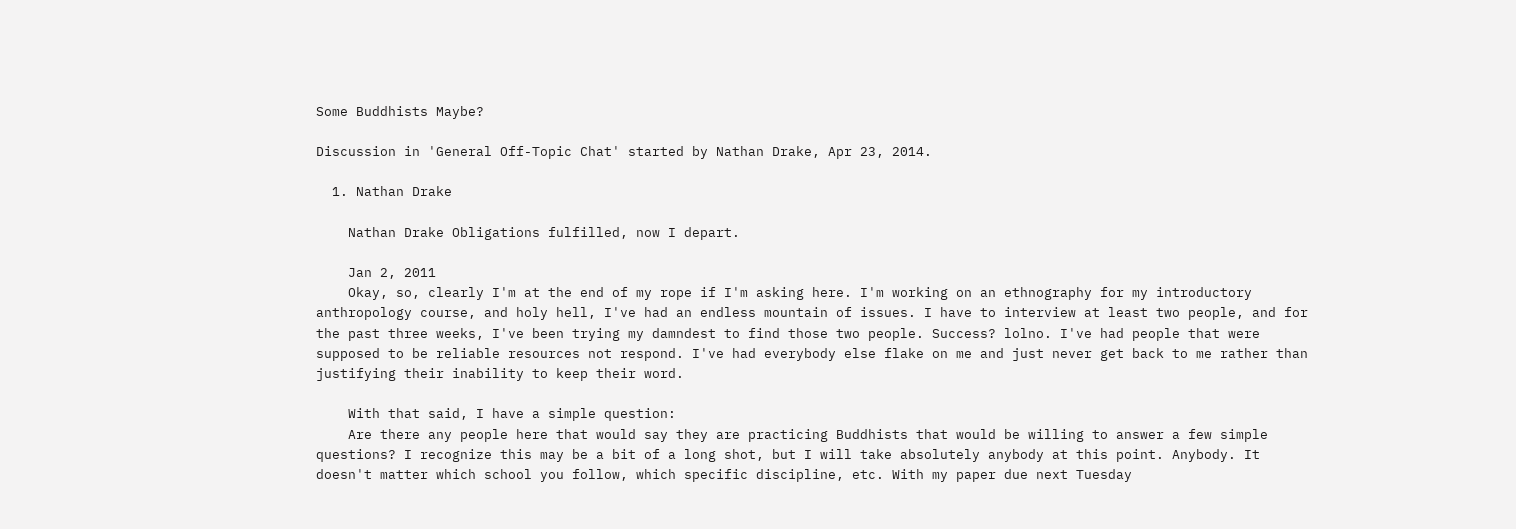Some Buddhists Maybe?

Discussion in 'General Off-Topic Chat' started by Nathan Drake, Apr 23, 2014.

  1. Nathan Drake

    Nathan Drake Obligations fulfilled, now I depart.

    Jan 2, 2011
    Okay, so, clearly I'm at the end of my rope if I'm asking here. I'm working on an ethnography for my introductory anthropology course, and holy hell, I've had an endless mountain of issues. I have to interview at least two people, and for the past three weeks, I've been trying my damndest to find those two people. Success? lolno. I've had people that were supposed to be reliable resources not respond. I've had everybody else flake on me and just never get back to me rather than justifying their inability to keep their word.

    With that said, I have a simple question:
    Are there any people here that would say they are practicing Buddhists that would be willing to answer a few simple questions? I recognize this may be a bit of a long shot, but I will take absolutely anybody at this point. Anybody. It doesn't matter which school you follow, which specific discipline, etc. With my paper due next Tuesday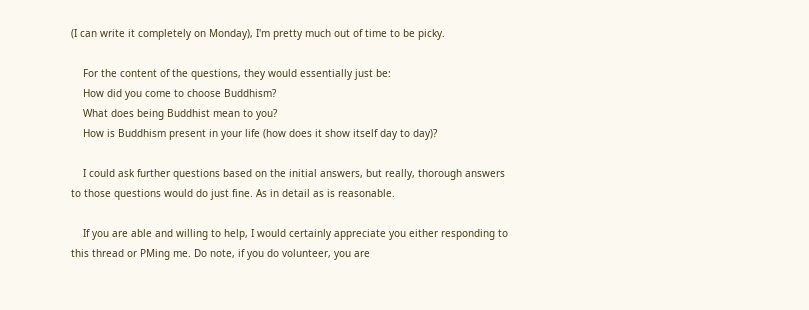(I can write it completely on Monday), I'm pretty much out of time to be picky.

    For the content of the questions, they would essentially just be:
    How did you come to choose Buddhism?
    What does being Buddhist mean to you?
    How is Buddhism present in your life (how does it show itself day to day)?

    I could ask further questions based on the initial answers, but really, thorough answers to those questions would do just fine. As in detail as is reasonable.

    If you are able and willing to help, I would certainly appreciate you either responding to this thread or PMing me. Do note, if you do volunteer, you are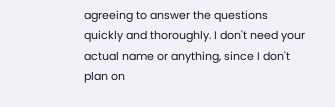agreeing to answer the questions quickly and thoroughly. I don't need your actual name or anything, since I don't plan on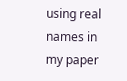using real names in my paper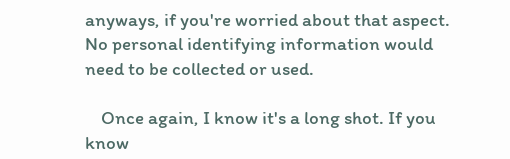anyways, if you're worried about that aspect. No personal identifying information would need to be collected or used.

    Once again, I know it's a long shot. If you know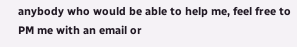anybody who would be able to help me, feel free to PM me with an email or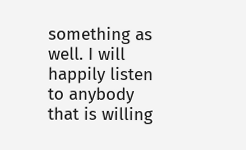something as well. I will happily listen to anybody that is willing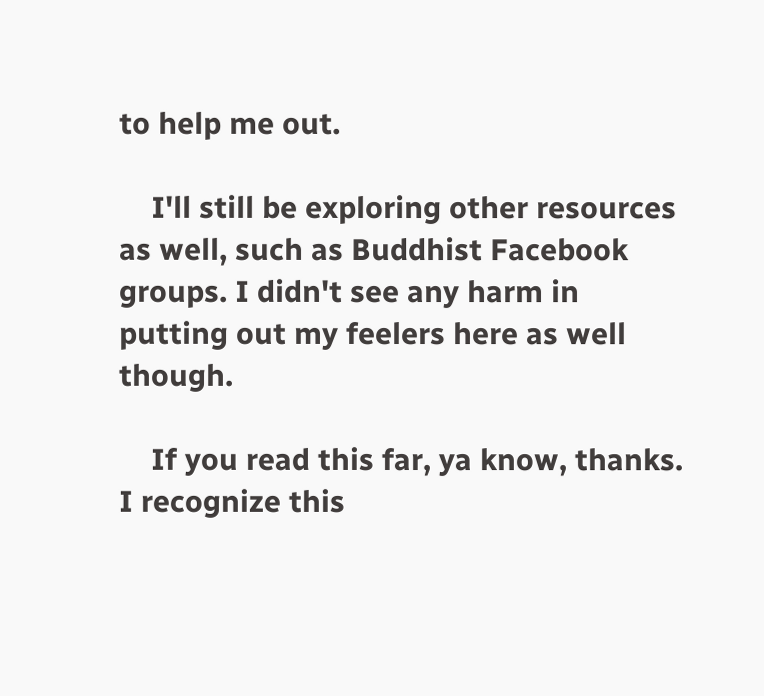to help me out.

    I'll still be exploring other resources as well, such as Buddhist Facebook groups. I didn't see any harm in putting out my feelers here as well though.

    If you read this far, ya know, thanks. I recognize this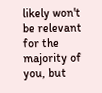likely won't be relevant for the majority of you, but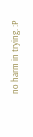no harm in trying. :P